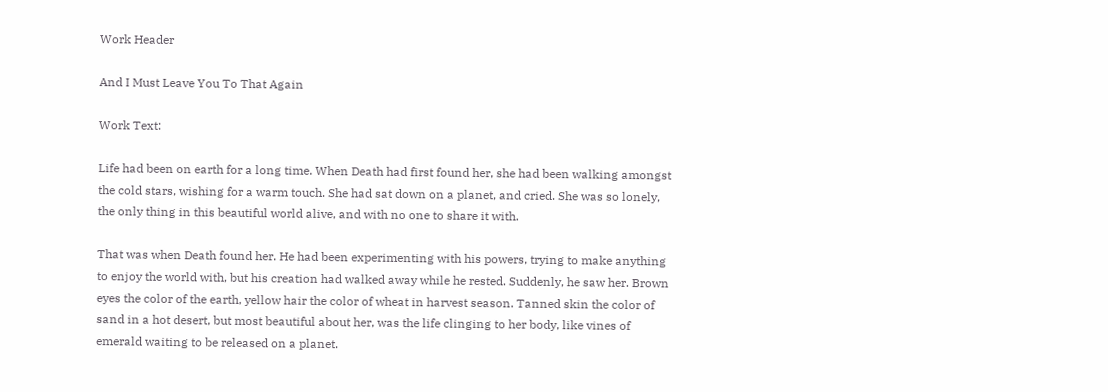Work Header

And I Must Leave You To That Again

Work Text:

Life had been on earth for a long time. When Death had first found her, she had been walking amongst the cold stars, wishing for a warm touch. She had sat down on a planet, and cried. She was so lonely, the only thing in this beautiful world alive, and with no one to share it with.

That was when Death found her. He had been experimenting with his powers, trying to make anything to enjoy the world with, but his creation had walked away while he rested. Suddenly, he saw her. Brown eyes the color of the earth, yellow hair the color of wheat in harvest season. Tanned skin the color of sand in a hot desert, but most beautiful about her, was the life clinging to her body, like vines of emerald waiting to be released on a planet.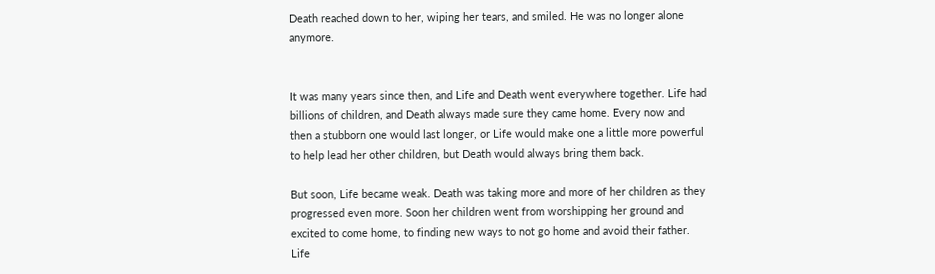Death reached down to her, wiping her tears, and smiled. He was no longer alone anymore.


It was many years since then, and Life and Death went everywhere together. Life had billions of children, and Death always made sure they came home. Every now and then a stubborn one would last longer, or Life would make one a little more powerful to help lead her other children, but Death would always bring them back.

But soon, Life became weak. Death was taking more and more of her children as they progressed even more. Soon her children went from worshipping her ground and excited to come home, to finding new ways to not go home and avoid their father. Life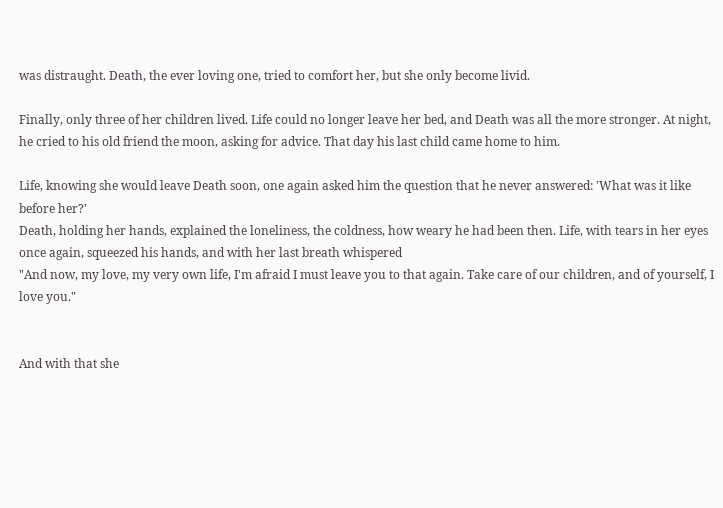was distraught. Death, the ever loving one, tried to comfort her, but she only become livid.

Finally, only three of her children lived. Life could no longer leave her bed, and Death was all the more stronger. At night, he cried to his old friend the moon, asking for advice. That day his last child came home to him.

Life, knowing she would leave Death soon, one again asked him the question that he never answered: 'What was it like before her?'
Death, holding her hands, explained the loneliness, the coldness, how weary he had been then. Life, with tears in her eyes once again, squeezed his hands, and with her last breath whispered
"And now, my love, my very own life, I'm afraid I must leave you to that again. Take care of our children, and of yourself, I love you."


And with that she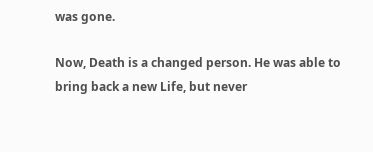was gone.

Now, Death is a changed person. He was able to bring back a new Life, but never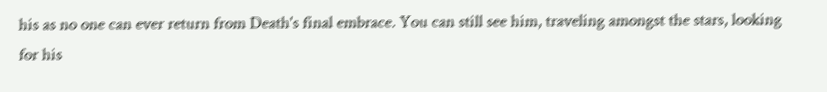his as no one can ever return from Death's final embrace. You can still see him, traveling amongst the stars, looking for his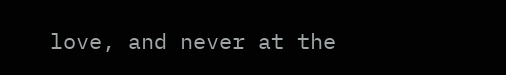love, and never at the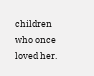children who once loved her.